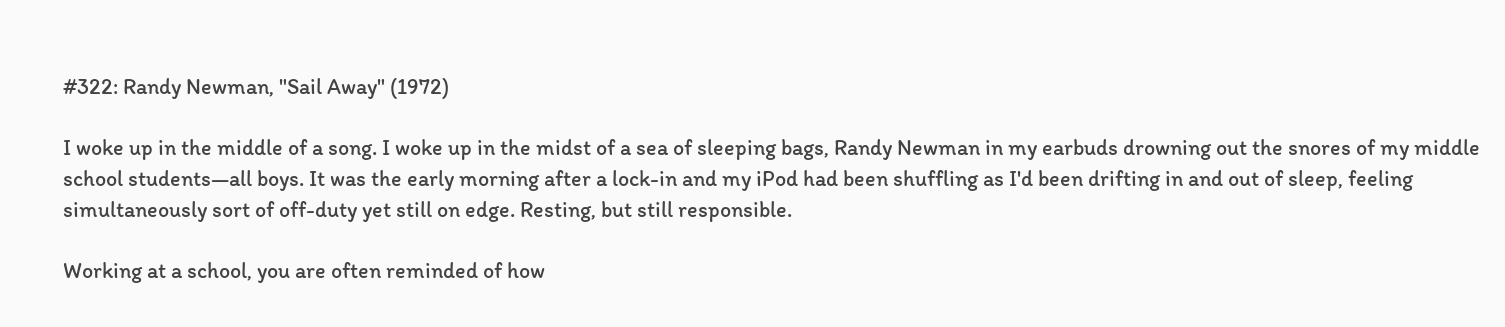#322: Randy Newman, "Sail Away" (1972)

I woke up in the middle of a song. I woke up in the midst of a sea of sleeping bags, Randy Newman in my earbuds drowning out the snores of my middle school students—all boys. It was the early morning after a lock-in and my iPod had been shuffling as I'd been drifting in and out of sleep, feeling simultaneously sort of off-duty yet still on edge. Resting, but still responsible.

Working at a school, you are often reminded of how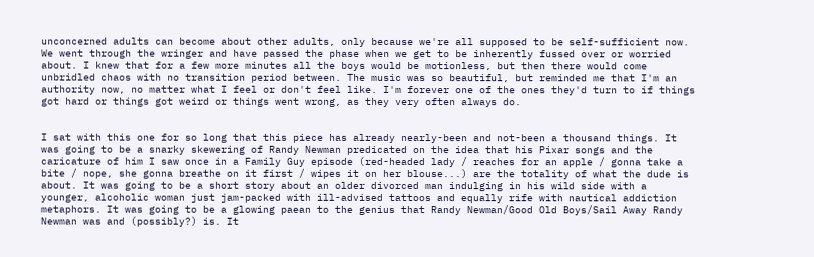unconcerned adults can become about other adults, only because we're all supposed to be self-sufficient now. We went through the wringer and have passed the phase when we get to be inherently fussed over or worried about. I knew that for a few more minutes all the boys would be motionless, but then there would come unbridled chaos with no transition period between. The music was so beautiful, but reminded me that I'm an authority now, no matter what I feel or don't feel like. I'm forever one of the ones they'd turn to if things got hard or things got weird or things went wrong, as they very often always do.


I sat with this one for so long that this piece has already nearly-been and not-been a thousand things. It was going to be a snarky skewering of Randy Newman predicated on the idea that his Pixar songs and the caricature of him I saw once in a Family Guy episode (red-headed lady / reaches for an apple / gonna take a bite / nope, she gonna breathe on it first / wipes it on her blouse...) are the totality of what the dude is about. It was going to be a short story about an older divorced man indulging in his wild side with a younger, alcoholic woman just jam-packed with ill-advised tattoos and equally rife with nautical addiction metaphors. It was going to be a glowing paean to the genius that Randy Newman/Good Old Boys/Sail Away Randy Newman was and (possibly?) is. It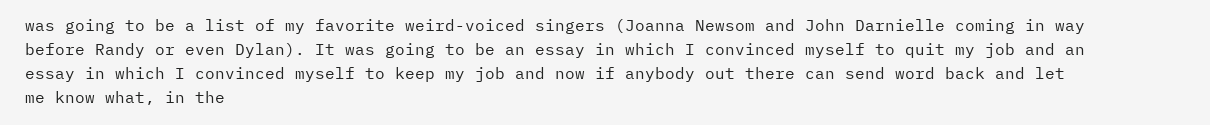was going to be a list of my favorite weird-voiced singers (Joanna Newsom and John Darnielle coming in way before Randy or even Dylan). It was going to be an essay in which I convinced myself to quit my job and an essay in which I convinced myself to keep my job and now if anybody out there can send word back and let me know what, in the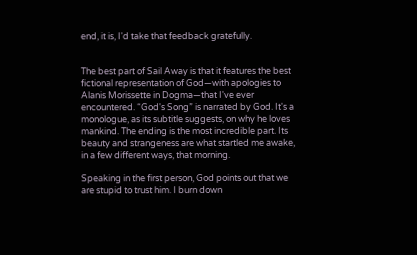end, it is, I'd take that feedback gratefully.


The best part of Sail Away is that it features the best fictional representation of God—with apologies to Alanis Morissette in Dogma—that I've ever encountered. “God's Song” is narrated by God. It's a monologue, as its subtitle suggests, on why he loves mankind. The ending is the most incredible part. Its beauty and strangeness are what startled me awake, in a few different ways, that morning.

Speaking in the first person, God points out that we are stupid to trust him. I burn down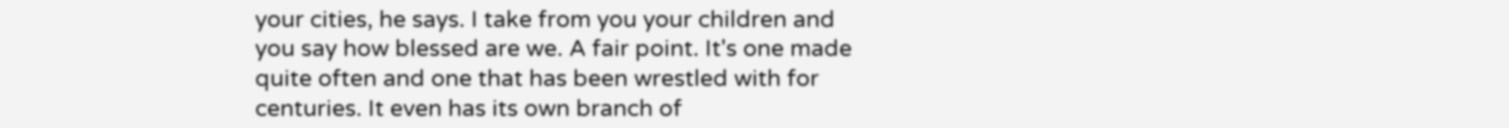your cities, he says. I take from you your children and you say how blessed are we. A fair point. It's one made quite often and one that has been wrestled with for centuries. It even has its own branch of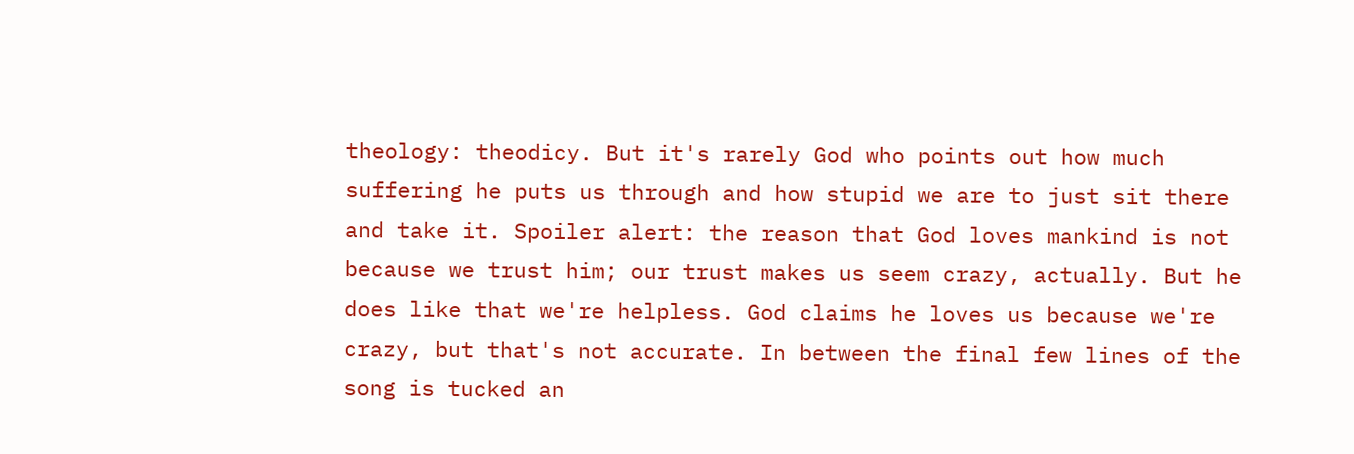theology: theodicy. But it's rarely God who points out how much suffering he puts us through and how stupid we are to just sit there and take it. Spoiler alert: the reason that God loves mankind is not because we trust him; our trust makes us seem crazy, actually. But he does like that we're helpless. God claims he loves us because we're crazy, but that's not accurate. In between the final few lines of the song is tucked an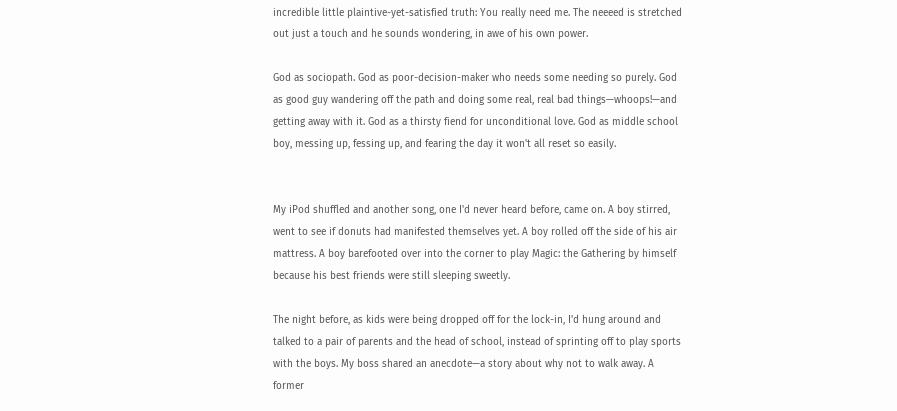incredible little plaintive-yet-satisfied truth: You really need me. The neeeed is stretched out just a touch and he sounds wondering, in awe of his own power.

God as sociopath. God as poor-decision-maker who needs some needing so purely. God as good guy wandering off the path and doing some real, real bad things—whoops!—and getting away with it. God as a thirsty fiend for unconditional love. God as middle school boy, messing up, fessing up, and fearing the day it won't all reset so easily.


My iPod shuffled and another song, one I'd never heard before, came on. A boy stirred, went to see if donuts had manifested themselves yet. A boy rolled off the side of his air mattress. A boy barefooted over into the corner to play Magic: the Gathering by himself because his best friends were still sleeping sweetly.

The night before, as kids were being dropped off for the lock-in, I'd hung around and talked to a pair of parents and the head of school, instead of sprinting off to play sports with the boys. My boss shared an anecdote—a story about why not to walk away. A former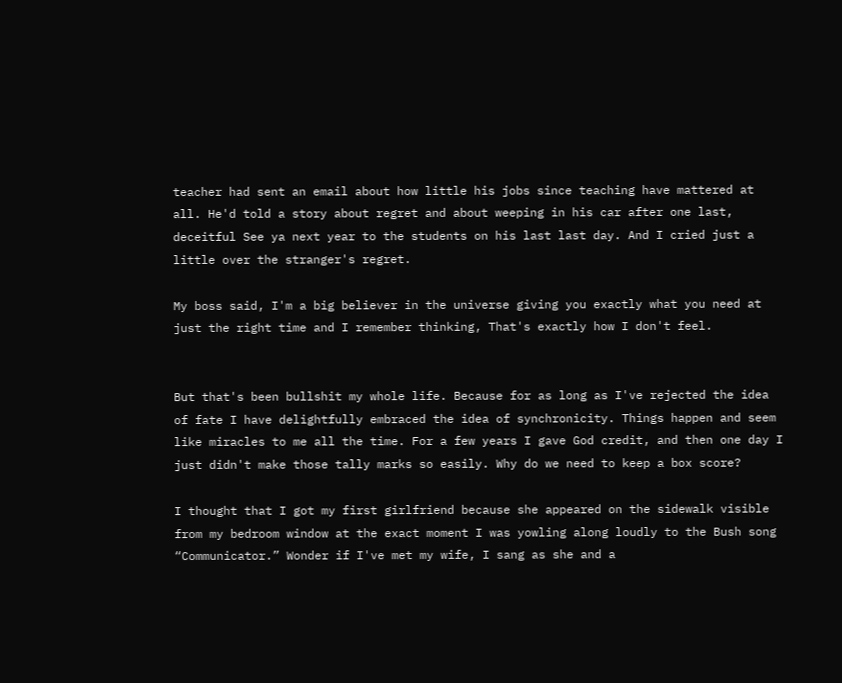teacher had sent an email about how little his jobs since teaching have mattered at all. He'd told a story about regret and about weeping in his car after one last, deceitful See ya next year to the students on his last last day. And I cried just a little over the stranger's regret.

My boss said, I'm a big believer in the universe giving you exactly what you need at just the right time and I remember thinking, That's exactly how I don't feel.


But that's been bullshit my whole life. Because for as long as I've rejected the idea of fate I have delightfully embraced the idea of synchronicity. Things happen and seem like miracles to me all the time. For a few years I gave God credit, and then one day I just didn't make those tally marks so easily. Why do we need to keep a box score?

I thought that I got my first girlfriend because she appeared on the sidewalk visible from my bedroom window at the exact moment I was yowling along loudly to the Bush song “Communicator.” Wonder if I've met my wife, I sang as she and a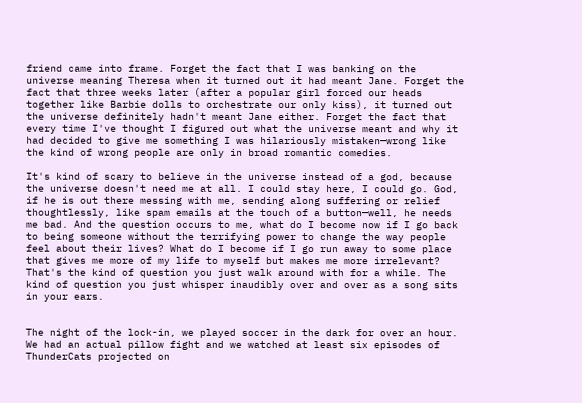friend came into frame. Forget the fact that I was banking on the universe meaning Theresa when it turned out it had meant Jane. Forget the fact that three weeks later (after a popular girl forced our heads together like Barbie dolls to orchestrate our only kiss), it turned out the universe definitely hadn't meant Jane either. Forget the fact that every time I've thought I figured out what the universe meant and why it had decided to give me something I was hilariously mistaken—wrong like the kind of wrong people are only in broad romantic comedies.

It's kind of scary to believe in the universe instead of a god, because the universe doesn't need me at all. I could stay here, I could go. God, if he is out there messing with me, sending along suffering or relief thoughtlessly, like spam emails at the touch of a button—well, he needs me bad. And the question occurs to me, what do I become now if I go back to being someone without the terrifying power to change the way people feel about their lives? What do I become if I go run away to some place that gives me more of my life to myself but makes me more irrelevant? That's the kind of question you just walk around with for a while. The kind of question you just whisper inaudibly over and over as a song sits in your ears.


The night of the lock-in, we played soccer in the dark for over an hour. We had an actual pillow fight and we watched at least six episodes of ThunderCats projected on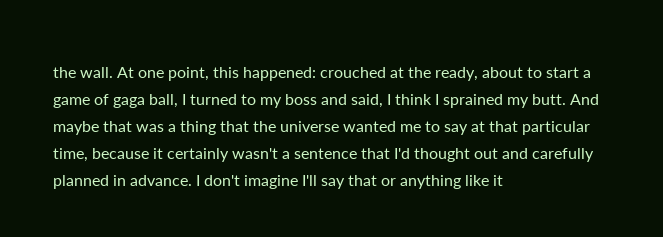the wall. At one point, this happened: crouched at the ready, about to start a game of gaga ball, I turned to my boss and said, I think I sprained my butt. And maybe that was a thing that the universe wanted me to say at that particular time, because it certainly wasn't a sentence that I'd thought out and carefully planned in advance. I don't imagine I'll say that or anything like it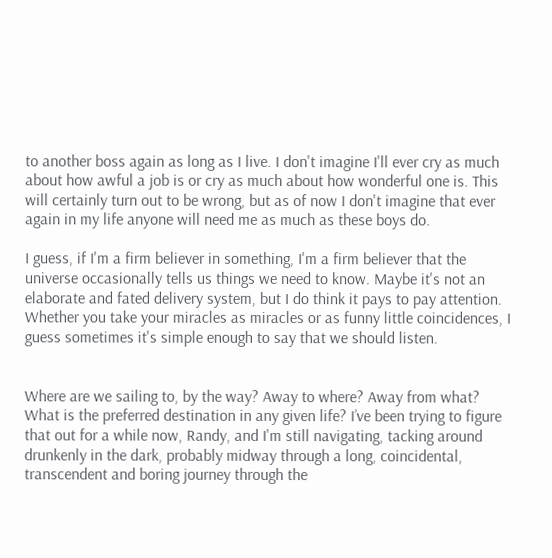to another boss again as long as I live. I don't imagine I'll ever cry as much about how awful a job is or cry as much about how wonderful one is. This will certainly turn out to be wrong, but as of now I don't imagine that ever again in my life anyone will need me as much as these boys do.

I guess, if I'm a firm believer in something, I'm a firm believer that the universe occasionally tells us things we need to know. Maybe it's not an elaborate and fated delivery system, but I do think it pays to pay attention. Whether you take your miracles as miracles or as funny little coincidences, I guess sometimes it's simple enough to say that we should listen.


Where are we sailing to, by the way? Away to where? Away from what? What is the preferred destination in any given life? I’ve been trying to figure that out for a while now, Randy, and I'm still navigating, tacking around drunkenly in the dark, probably midway through a long, coincidental, transcendent and boring journey through the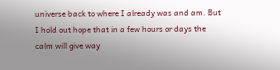universe back to where I already was and am. But I hold out hope that in a few hours or days the calm will give way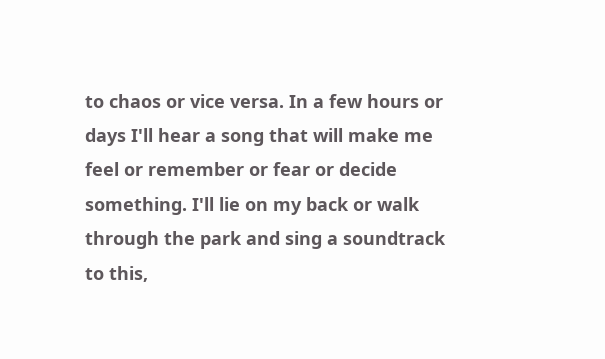to chaos or vice versa. In a few hours or days I'll hear a song that will make me feel or remember or fear or decide something. I'll lie on my back or walk through the park and sing a soundtrack to this,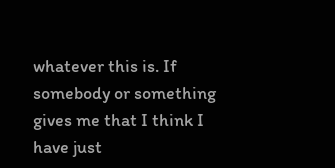whatever this is. If somebody or something gives me that I think I have just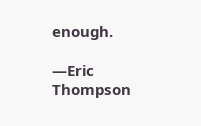enough.

—Eric Thompson